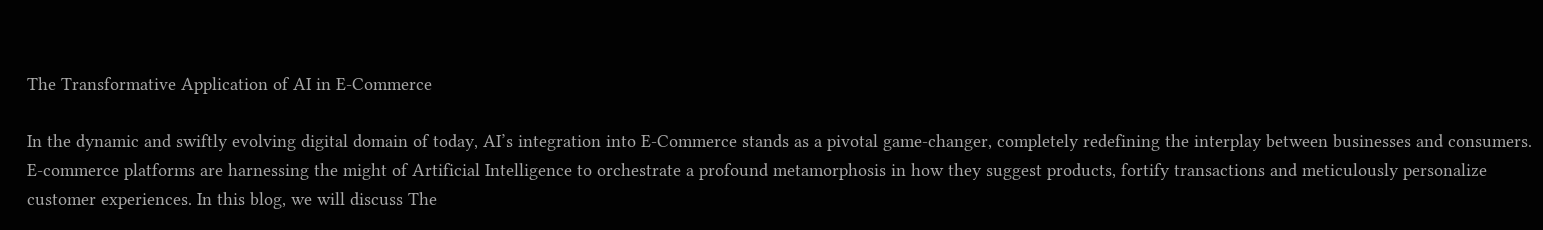The Transformative Application of AI in E-Commerce

In the dynamic and swiftly evolving digital domain of today, AI’s integration into E-Commerce stands as a pivotal game-changer, completely redefining the interplay between businesses and consumers. E-commerce platforms are harnessing the might of Artificial Intelligence to orchestrate a profound metamorphosis in how they suggest products, fortify transactions and meticulously personalize customer experiences. In this blog, we will discuss The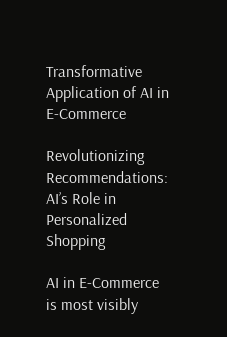Transformative Application of AI in E-Commerce

Revolutionizing Recommendations: AI’s Role in Personalized Shopping

AI in E-Commerce is most visibly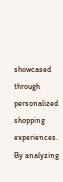showcased through personalized shopping experiences. By analyzing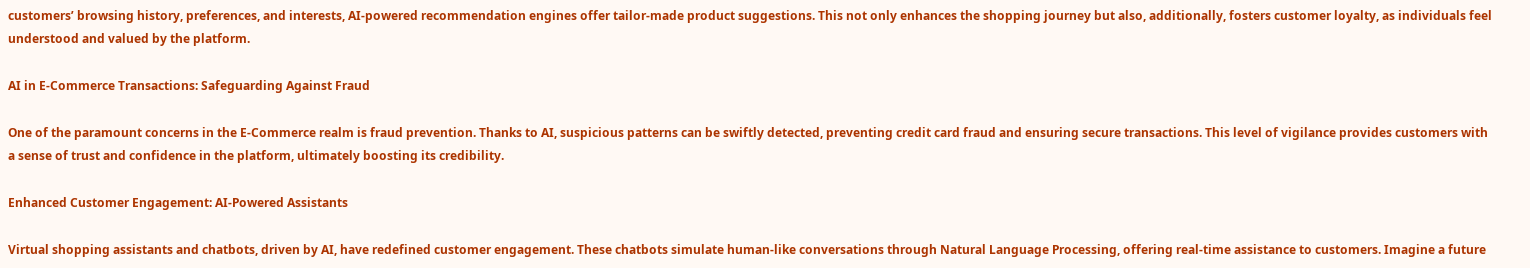customers’ browsing history, preferences, and interests, AI-powered recommendation engines offer tailor-made product suggestions. This not only enhances the shopping journey but also, additionally, fosters customer loyalty, as individuals feel understood and valued by the platform.

AI in E-Commerce Transactions: Safeguarding Against Fraud

One of the paramount concerns in the E-Commerce realm is fraud prevention. Thanks to AI, suspicious patterns can be swiftly detected, preventing credit card fraud and ensuring secure transactions. This level of vigilance provides customers with a sense of trust and confidence in the platform, ultimately boosting its credibility.

Enhanced Customer Engagement: AI-Powered Assistants

Virtual shopping assistants and chatbots, driven by AI, have redefined customer engagement. These chatbots simulate human-like conversations through Natural Language Processing, offering real-time assistance to customers. Imagine a future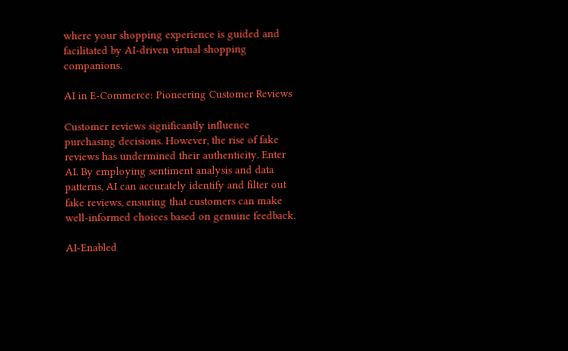where your shopping experience is guided and facilitated by AI-driven virtual shopping companions.

AI in E-Commerce: Pioneering Customer Reviews

Customer reviews significantly influence purchasing decisions. However, the rise of fake reviews has undermined their authenticity. Enter AI. By employing sentiment analysis and data patterns, AI can accurately identify and filter out fake reviews, ensuring that customers can make well-informed choices based on genuine feedback.

AI-Enabled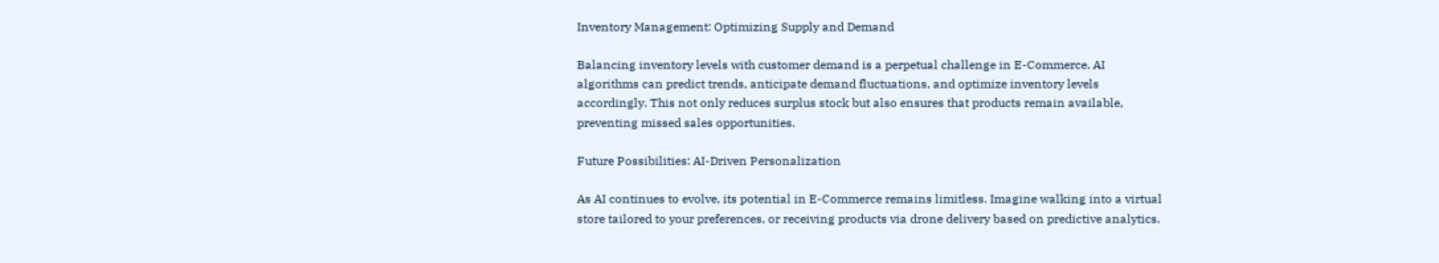Inventory Management: Optimizing Supply and Demand

Balancing inventory levels with customer demand is a perpetual challenge in E-Commerce. AI algorithms can predict trends, anticipate demand fluctuations, and optimize inventory levels accordingly. This not only reduces surplus stock but also ensures that products remain available, preventing missed sales opportunities.

Future Possibilities: AI-Driven Personalization

As AI continues to evolve, its potential in E-Commerce remains limitless. Imagine walking into a virtual store tailored to your preferences, or receiving products via drone delivery based on predictive analytics.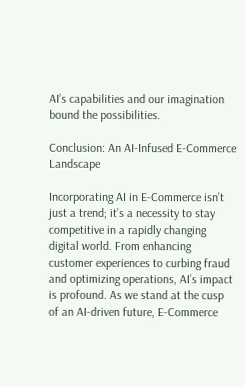AI’s capabilities and our imagination bound the possibilities.

Conclusion: An AI-Infused E-Commerce Landscape

Incorporating AI in E-Commerce isn’t just a trend; it’s a necessity to stay competitive in a rapidly changing digital world. From enhancing customer experiences to curbing fraud and optimizing operations, AI’s impact is profound. As we stand at the cusp of an AI-driven future, E-Commerce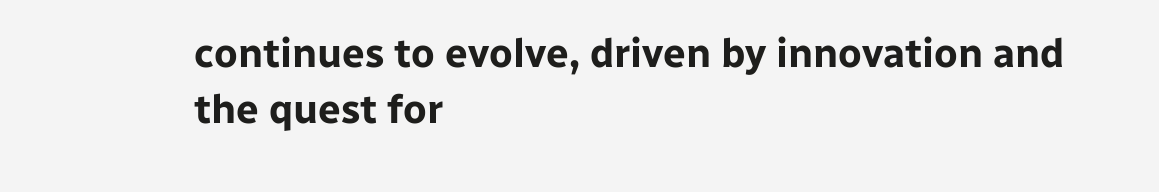continues to evolve, driven by innovation and the quest for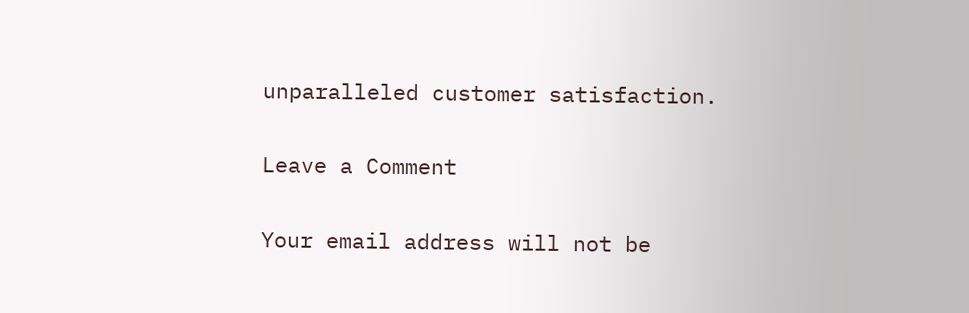unparalleled customer satisfaction.

Leave a Comment

Your email address will not be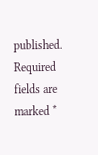published. Required fields are marked *